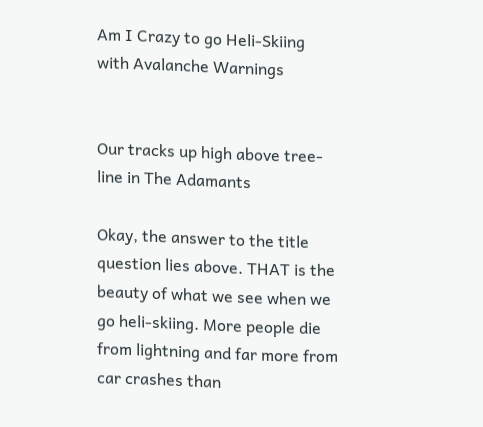Am I Crazy to go Heli-Skiing with Avalanche Warnings


Our tracks up high above tree-line in The Adamants

Okay, the answer to the title question lies above. THAT is the beauty of what we see when we go heli-skiing. More people die from lightning and far more from car crashes than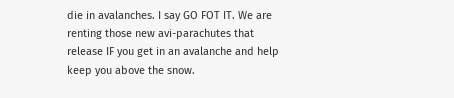die in avalanches. I say GO FOT IT. We are renting those new avi-parachutes that release IF you get in an avalanche and help keep you above the snow.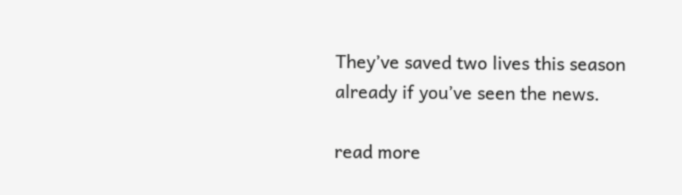They’ve saved two lives this season already if you’ve seen the news.

read more